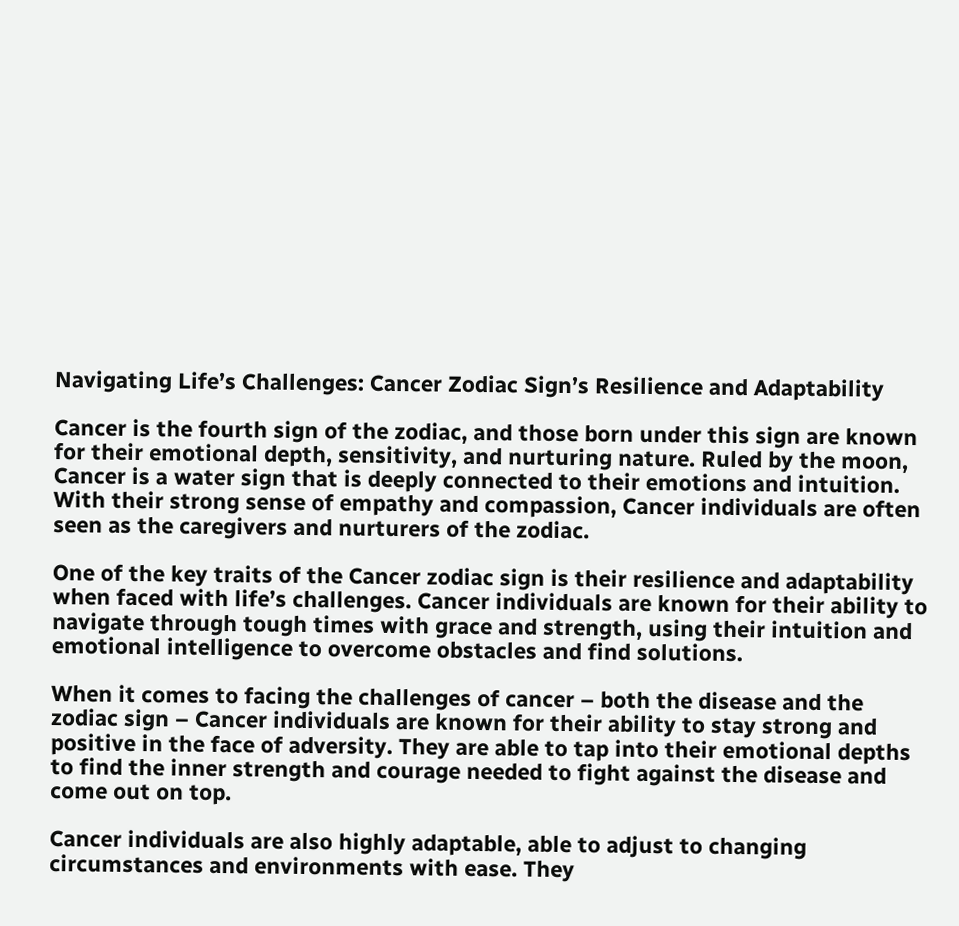Navigating Life’s Challenges: Cancer Zodiac Sign’s Resilience and Adaptability

Cancer is the fourth sign of the zodiac, and those born under this sign are known for their emotional depth, sensitivity, and nurturing nature. Ruled by the moon, Cancer is a water sign that is deeply connected to their emotions and intuition. With their strong sense of empathy and compassion, Cancer individuals are often seen as the caregivers and nurturers of the zodiac.

One of the key traits of the Cancer zodiac sign is their resilience and adaptability when faced with life’s challenges. Cancer individuals are known for their ability to navigate through tough times with grace and strength, using their intuition and emotional intelligence to overcome obstacles and find solutions.

When it comes to facing the challenges of cancer – both the disease and the zodiac sign – Cancer individuals are known for their ability to stay strong and positive in the face of adversity. They are able to tap into their emotional depths to find the inner strength and courage needed to fight against the disease and come out on top.

Cancer individuals are also highly adaptable, able to adjust to changing circumstances and environments with ease. They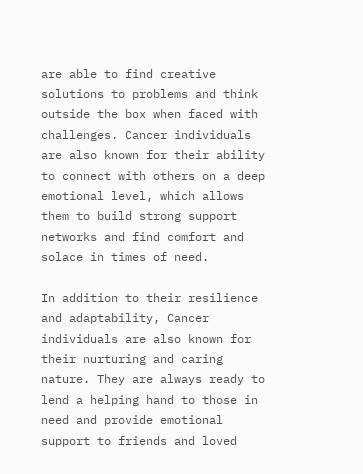are able to find creative solutions to problems and think outside the box when faced with challenges. Cancer individuals are also known for their ability to connect with others on a deep emotional level, which allows them to build strong support networks and find comfort and solace in times of need.

In addition to their resilience and adaptability, Cancer individuals are also known for their nurturing and caring nature. They are always ready to lend a helping hand to those in need and provide emotional support to friends and loved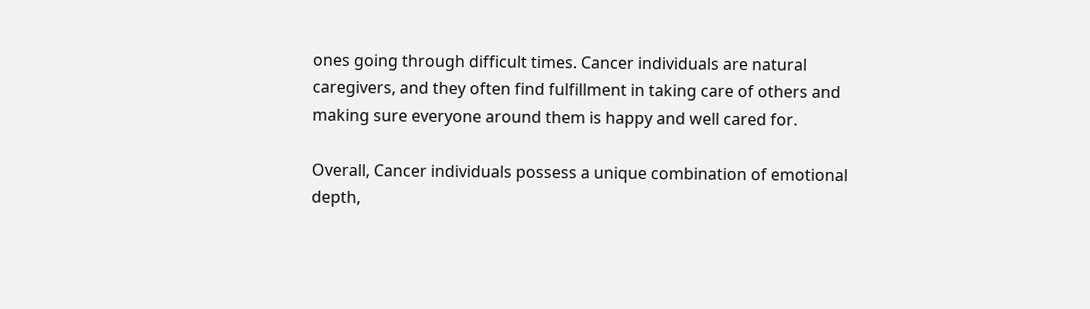ones going through difficult times. Cancer individuals are natural caregivers, and they often find fulfillment in taking care of others and making sure everyone around them is happy and well cared for.

Overall, Cancer individuals possess a unique combination of emotional depth,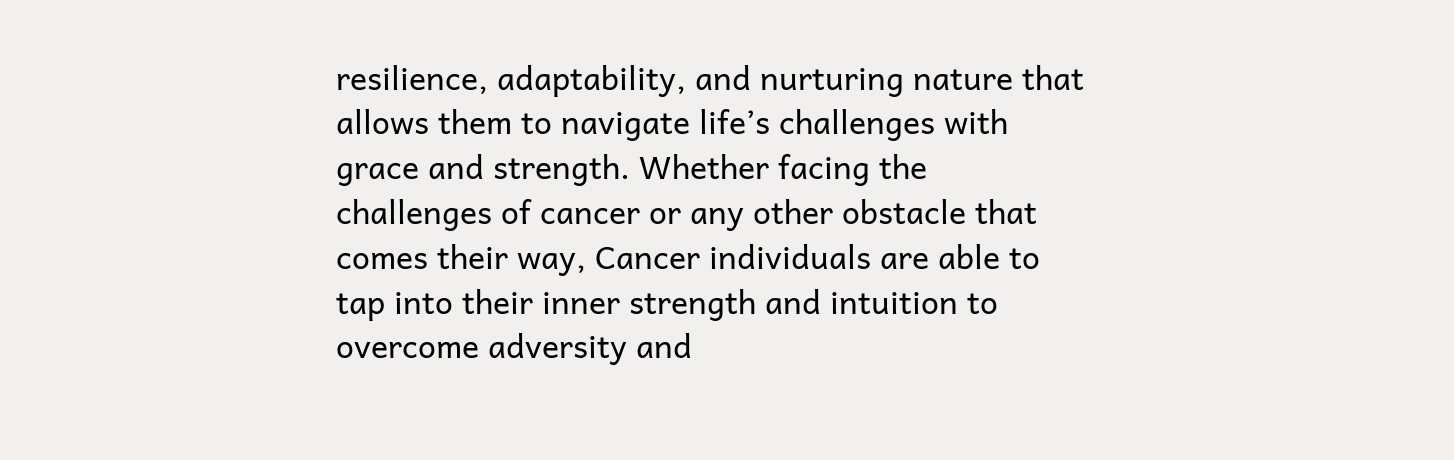resilience, adaptability, and nurturing nature that allows them to navigate life’s challenges with grace and strength. Whether facing the challenges of cancer or any other obstacle that comes their way, Cancer individuals are able to tap into their inner strength and intuition to overcome adversity and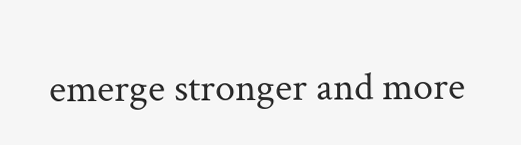emerge stronger and more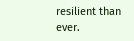resilient than ever.